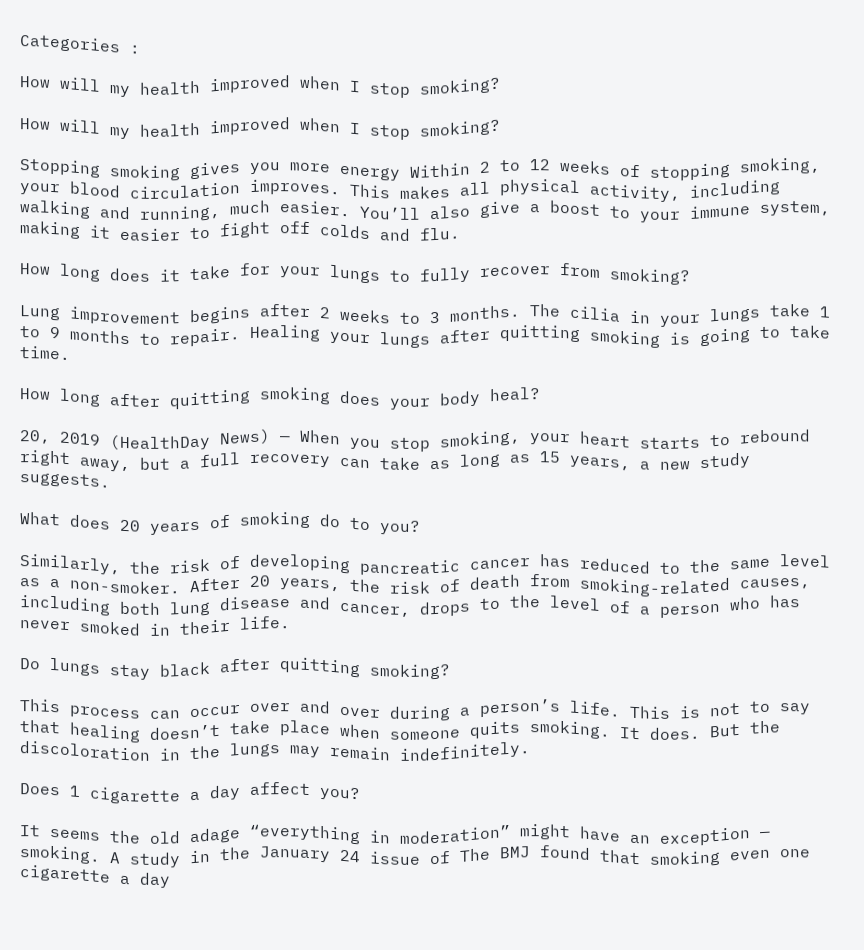Categories :

How will my health improved when I stop smoking?

How will my health improved when I stop smoking?

Stopping smoking gives you more energy Within 2 to 12 weeks of stopping smoking, your blood circulation improves. This makes all physical activity, including walking and running, much easier. You’ll also give a boost to your immune system, making it easier to fight off colds and flu.

How long does it take for your lungs to fully recover from smoking?

Lung improvement begins after 2 weeks to 3 months. The cilia in your lungs take 1 to 9 months to repair. Healing your lungs after quitting smoking is going to take time.

How long after quitting smoking does your body heal?

20, 2019 (HealthDay News) — When you stop smoking, your heart starts to rebound right away, but a full recovery can take as long as 15 years, a new study suggests.

What does 20 years of smoking do to you?

Similarly, the risk of developing pancreatic cancer has reduced to the same level as a non-smoker. After 20 years, the risk of death from smoking-related causes, including both lung disease and cancer, drops to the level of a person who has never smoked in their life.

Do lungs stay black after quitting smoking?

This process can occur over and over during a person’s life. This is not to say that healing doesn’t take place when someone quits smoking. It does. But the discoloration in the lungs may remain indefinitely.

Does 1 cigarette a day affect you?

It seems the old adage “everything in moderation” might have an exception — smoking. A study in the January 24 issue of The BMJ found that smoking even one cigarette a day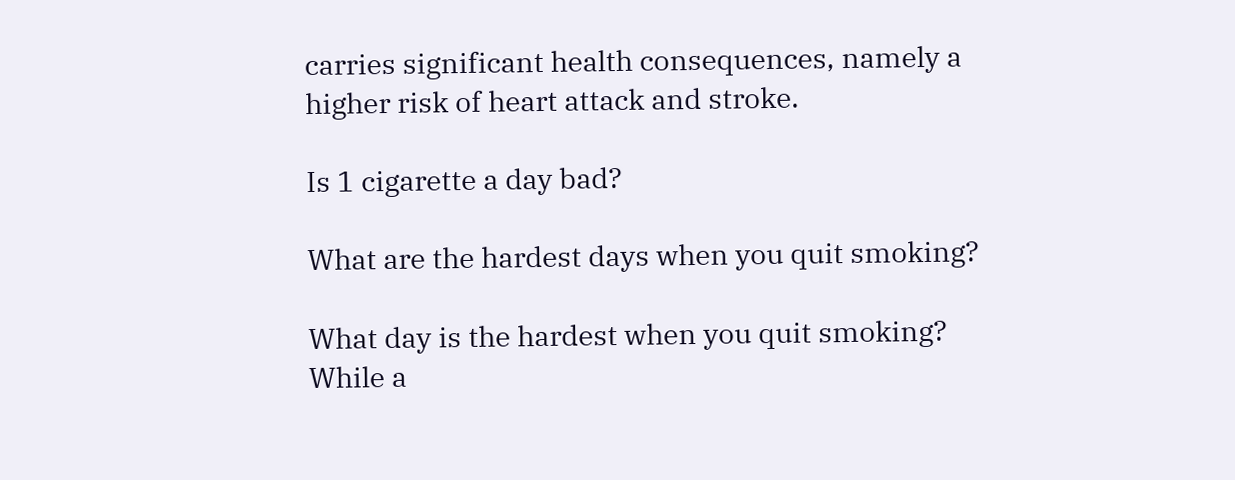carries significant health consequences, namely a higher risk of heart attack and stroke.

Is 1 cigarette a day bad?

What are the hardest days when you quit smoking?

What day is the hardest when you quit smoking? While a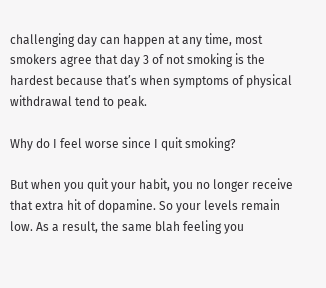challenging day can happen at any time, most smokers agree that day 3 of not smoking is the hardest because that’s when symptoms of physical withdrawal tend to peak.

Why do I feel worse since I quit smoking?

But when you quit your habit, you no longer receive that extra hit of dopamine. So your levels remain low. As a result, the same blah feeling you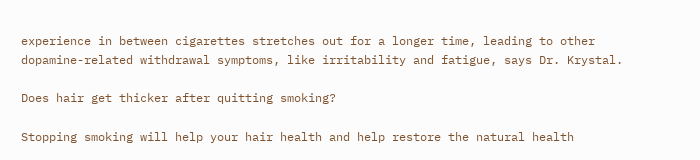experience in between cigarettes stretches out for a longer time, leading to other dopamine-related withdrawal symptoms, like irritability and fatigue, says Dr. Krystal.

Does hair get thicker after quitting smoking?

Stopping smoking will help your hair health and help restore the natural health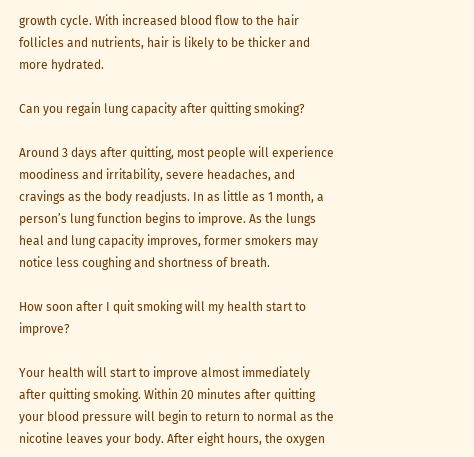growth cycle. With increased blood flow to the hair follicles and nutrients, hair is likely to be thicker and more hydrated.

Can you regain lung capacity after quitting smoking?

Around 3 days after quitting, most people will experience moodiness and irritability, severe headaches, and cravings as the body readjusts. In as little as 1 month, a person’s lung function begins to improve. As the lungs heal and lung capacity improves, former smokers may notice less coughing and shortness of breath.

How soon after I quit smoking will my health start to improve?

Your health will start to improve almost immediately after quitting smoking. Within 20 minutes after quitting your blood pressure will begin to return to normal as the nicotine leaves your body. After eight hours, the oxygen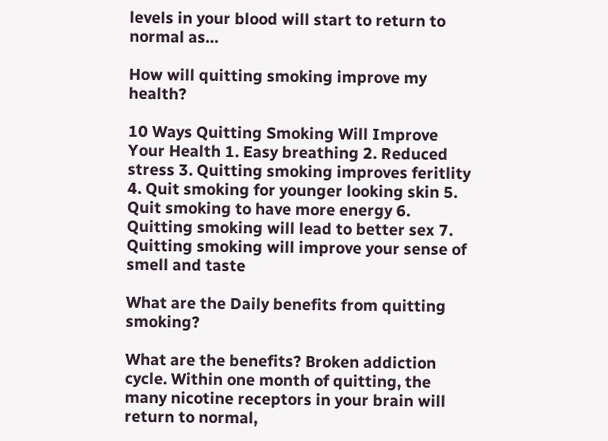levels in your blood will start to return to normal as…

How will quitting smoking improve my health?

10 Ways Quitting Smoking Will Improve Your Health 1. Easy breathing 2. Reduced stress 3. Quitting smoking improves feritlity 4. Quit smoking for younger looking skin 5. Quit smoking to have more energy 6. Quitting smoking will lead to better sex 7. Quitting smoking will improve your sense of smell and taste

What are the Daily benefits from quitting smoking?

What are the benefits? Broken addiction cycle. Within one month of quitting, the many nicotine receptors in your brain will return to normal,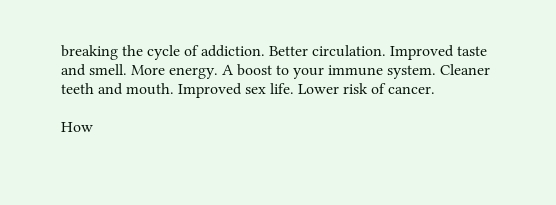breaking the cycle of addiction. Better circulation. Improved taste and smell. More energy. A boost to your immune system. Cleaner teeth and mouth. Improved sex life. Lower risk of cancer.

How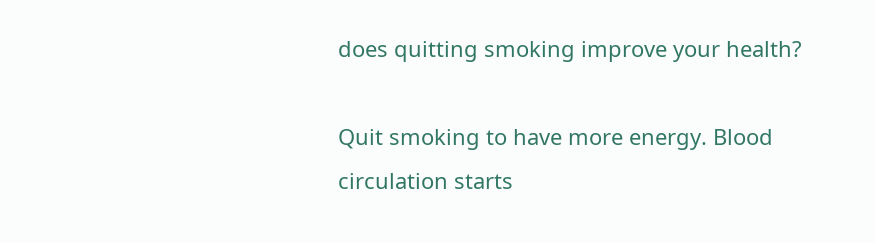does quitting smoking improve your health?

Quit smoking to have more energy. Blood circulation starts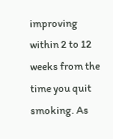improving within 2 to 12 weeks from the time you quit smoking. As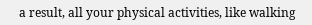a result, all your physical activities, like walking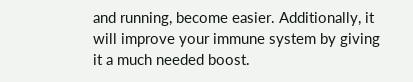and running, become easier. Additionally, it will improve your immune system by giving it a much needed boost.